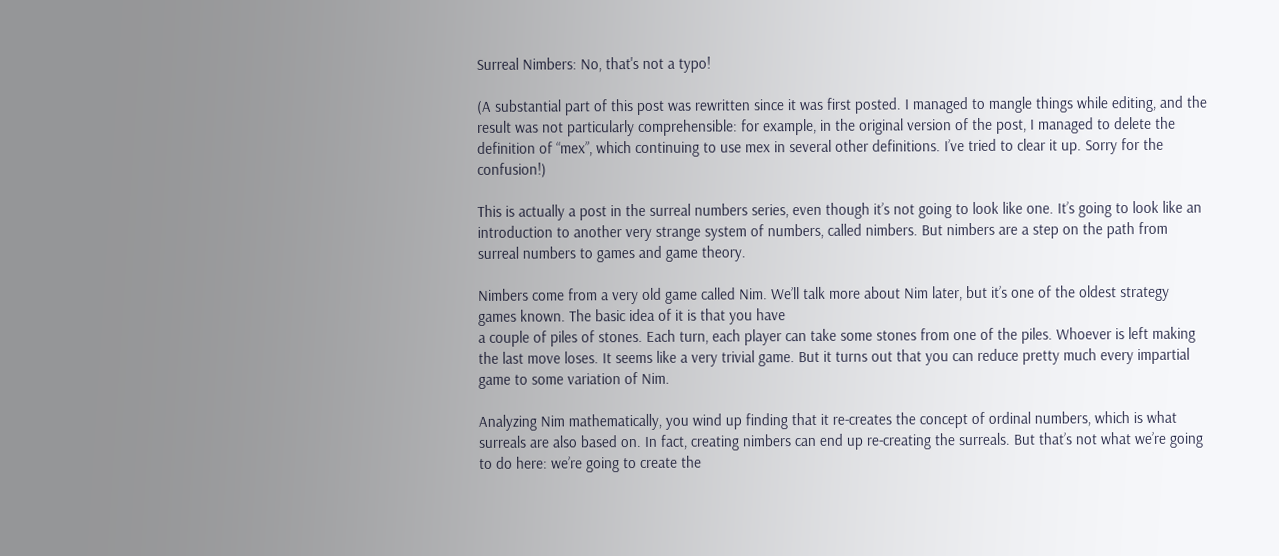Surreal Nimbers: No, that's not a typo!

(A substantial part of this post was rewritten since it was first posted. I managed to mangle things while editing, and the result was not particularly comprehensible: for example, in the original version of the post, I managed to delete the definition of “mex”, which continuing to use mex in several other definitions. I’ve tried to clear it up. Sorry for the confusion!)

This is actually a post in the surreal numbers series, even though it’s not going to look like one. It’s going to look like an introduction to another very strange system of numbers, called nimbers. But nimbers are a step on the path from
surreal numbers to games and game theory.

Nimbers come from a very old game called Nim. We’ll talk more about Nim later, but it’s one of the oldest strategy games known. The basic idea of it is that you have
a couple of piles of stones. Each turn, each player can take some stones from one of the piles. Whoever is left making the last move loses. It seems like a very trivial game. But it turns out that you can reduce pretty much every impartial game to some variation of Nim.

Analyzing Nim mathematically, you wind up finding that it re-creates the concept of ordinal numbers, which is what surreals are also based on. In fact, creating nimbers can end up re-creating the surreals. But that’s not what we’re going to do here: we’re going to create the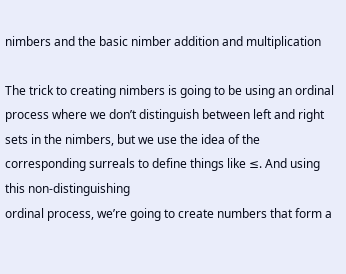nimbers and the basic nimber addition and multiplication

The trick to creating nimbers is going to be using an ordinal process where we don’t distinguish between left and right sets in the nimbers, but we use the idea of the corresponding surreals to define things like ≤. And using this non-distinguishing
ordinal process, we’re going to create numbers that form a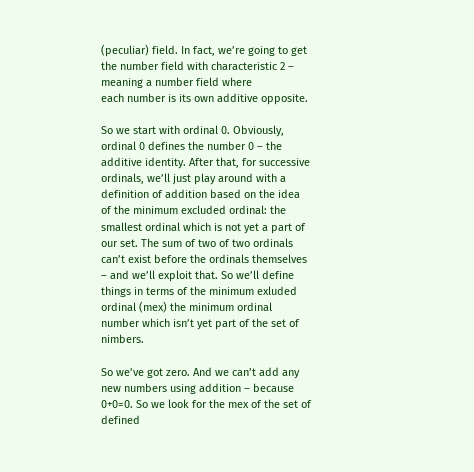(peculiar) field. In fact, we’re going to get the number field with characteristic 2 – meaning a number field where
each number is its own additive opposite.

So we start with ordinal 0. Obviously, ordinal 0 defines the number 0 – the additive identity. After that, for successive ordinals, we’ll just play around with a definition of addition based on the idea of the minimum excluded ordinal: the smallest ordinal which is not yet a part of our set. The sum of two of two ordinals can’t exist before the ordinals themselves – and we’ll exploit that. So we’ll define things in terms of the minimum exluded ordinal (mex) the minimum ordinal number which isn’t yet part of the set of nimbers.

So we’ve got zero. And we can’t add any new numbers using addition – because 0+0=0. So we look for the mex of the set of defined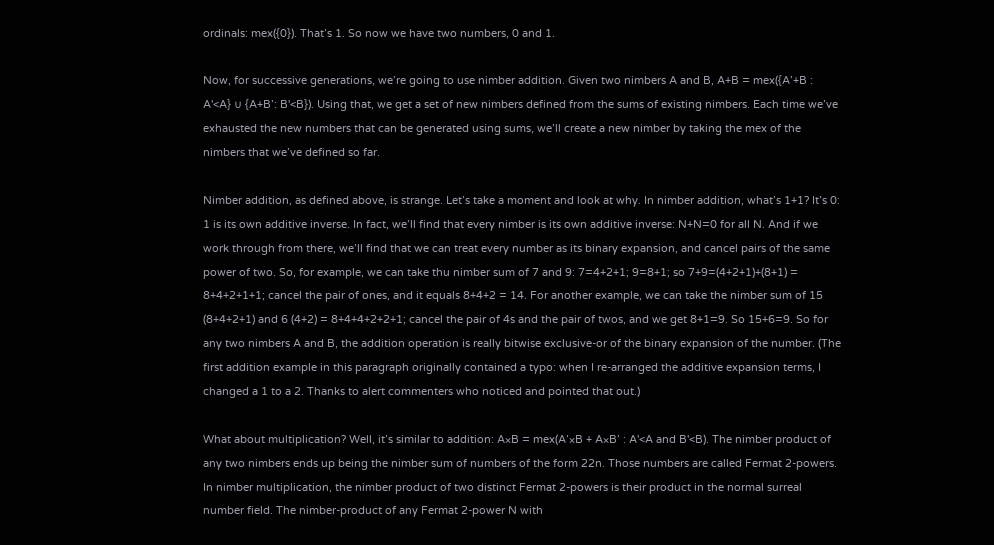ordinals: mex({0}). That’s 1. So now we have two numbers, 0 and 1.

Now, for successive generations, we’re going to use nimber addition. Given two nimbers A and B, A+B = mex({A’+B : A'<A} ∪ {A+B’: B'<B}). Using that, we get a set of new nimbers defined from the sums of existing nimbers. Each time we’ve exhausted the new numbers that can be generated using sums, we’ll create a new nimber by taking the mex of the nimbers that we’ve defined so far.

Nimber addition, as defined above, is strange. Let’s take a moment and look at why. In nimber addition, what’s 1+1? It’s 0: 1 is its own additive inverse. In fact, we’ll find that every nimber is its own additive inverse: N+N=0 for all N. And if we work through from there, we’ll find that we can treat every number as its binary expansion, and cancel pairs of the same power of two. So, for example, we can take thu nimber sum of 7 and 9: 7=4+2+1; 9=8+1; so 7+9=(4+2+1)+(8+1) = 8+4+2+1+1; cancel the pair of ones, and it equals 8+4+2 = 14. For another example, we can take the nimber sum of 15 (8+4+2+1) and 6 (4+2) = 8+4+4+2+2+1; cancel the pair of 4s and the pair of twos, and we get 8+1=9. So 15+6=9. So for any two nimbers A and B, the addition operation is really bitwise exclusive-or of the binary expansion of the number. (The first addition example in this paragraph originally contained a typo: when I re-arranged the additive expansion terms, I changed a 1 to a 2. Thanks to alert commenters who noticed and pointed that out.)

What about multiplication? Well, it’s similar to addition: A×B = mex(A’×B + A×B’ : A'<A and B'<B). The nimber product of any two nimbers ends up being the nimber sum of numbers of the form 22n. Those numbers are called Fermat 2-powers. In nimber multiplication, the nimber product of two distinct Fermat 2-powers is their product in the normal surreal number field. The nimber-product of any Fermat 2-power N with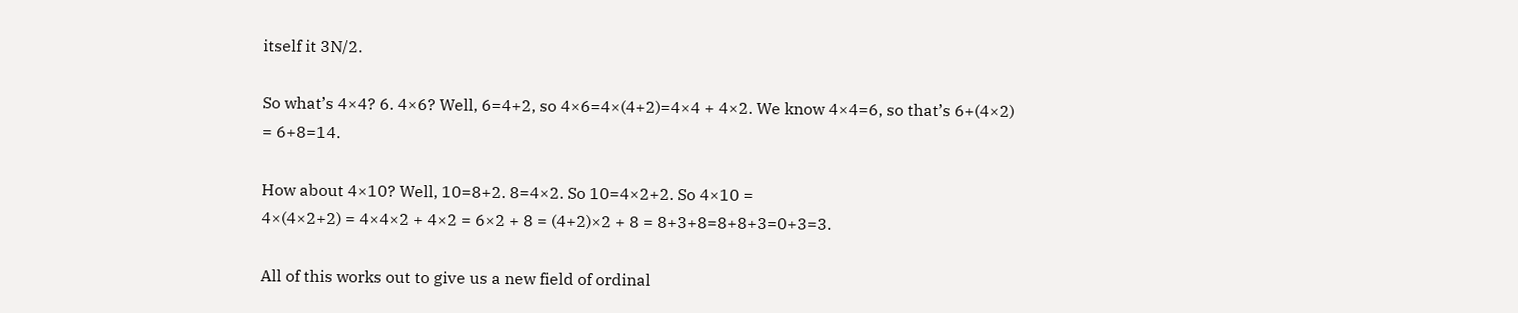itself it 3N/2.

So what’s 4×4? 6. 4×6? Well, 6=4+2, so 4×6=4×(4+2)=4×4 + 4×2. We know 4×4=6, so that’s 6+(4×2) = 6+8=14.

How about 4×10? Well, 10=8+2. 8=4×2. So 10=4×2+2. So 4×10 =
4×(4×2+2) = 4×4×2 + 4×2 = 6×2 + 8 = (4+2)×2 + 8 = 8+3+8=8+8+3=0+3=3.

All of this works out to give us a new field of ordinal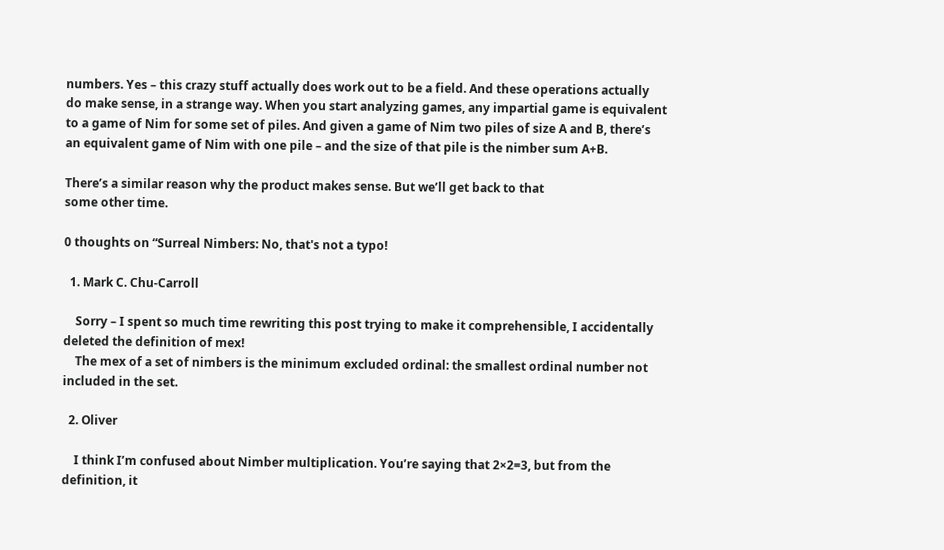numbers. Yes – this crazy stuff actually does work out to be a field. And these operations actually do make sense, in a strange way. When you start analyzing games, any impartial game is equivalent to a game of Nim for some set of piles. And given a game of Nim two piles of size A and B, there’s an equivalent game of Nim with one pile – and the size of that pile is the nimber sum A+B.

There’s a similar reason why the product makes sense. But we’ll get back to that
some other time.

0 thoughts on “Surreal Nimbers: No, that's not a typo!

  1. Mark C. Chu-Carroll

    Sorry – I spent so much time rewriting this post trying to make it comprehensible, I accidentally deleted the definition of mex!
    The mex of a set of nimbers is the minimum excluded ordinal: the smallest ordinal number not included in the set.

  2. Oliver

    I think I’m confused about Nimber multiplication. You’re saying that 2×2=3, but from the definition, it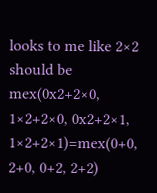looks to me like 2×2 should be mex(0x2+2×0, 1×2+2×0, 0x2+2×1, 1×2+2×1)=mex(0+0, 2+0, 0+2, 2+2)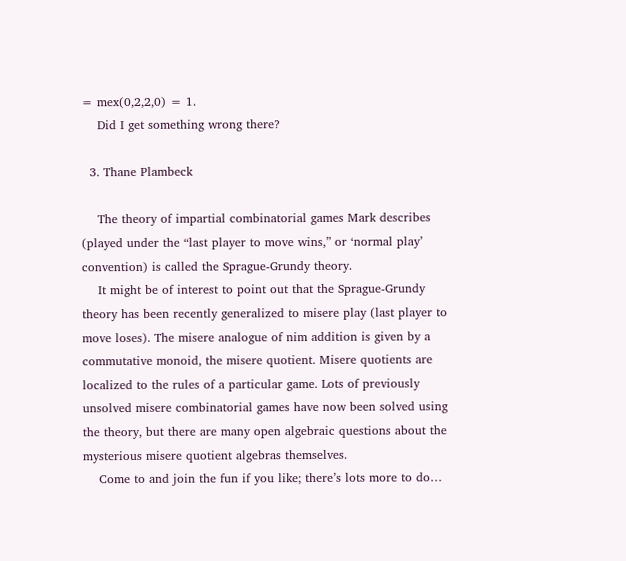= mex(0,2,2,0) = 1.
    Did I get something wrong there?

  3. Thane Plambeck

    The theory of impartial combinatorial games Mark describes (played under the “last player to move wins,” or ‘normal play’ convention) is called the Sprague-Grundy theory.
    It might be of interest to point out that the Sprague-Grundy theory has been recently generalized to misere play (last player to move loses). The misere analogue of nim addition is given by a commutative monoid, the misere quotient. Misere quotients are localized to the rules of a particular game. Lots of previously unsolved misere combinatorial games have now been solved using the theory, but there are many open algebraic questions about the mysterious misere quotient algebras themselves.
    Come to and join the fun if you like; there’s lots more to do…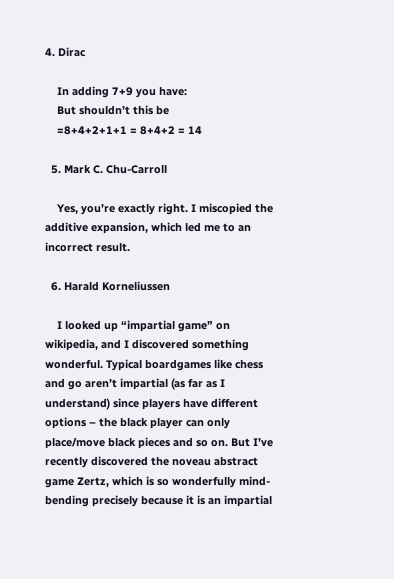4. Dirac

    In adding 7+9 you have:
    But shouldn’t this be
    =8+4+2+1+1 = 8+4+2 = 14

  5. Mark C. Chu-Carroll

    Yes, you’re exactly right. I miscopied the additive expansion, which led me to an incorrect result.

  6. Harald Korneliussen

    I looked up “impartial game” on wikipedia, and I discovered something wonderful. Typical boardgames like chess and go aren’t impartial (as far as I understand) since players have different options – the black player can only place/move black pieces and so on. But I’ve recently discovered the noveau abstract game Zertz, which is so wonderfully mind-bending precisely because it is an impartial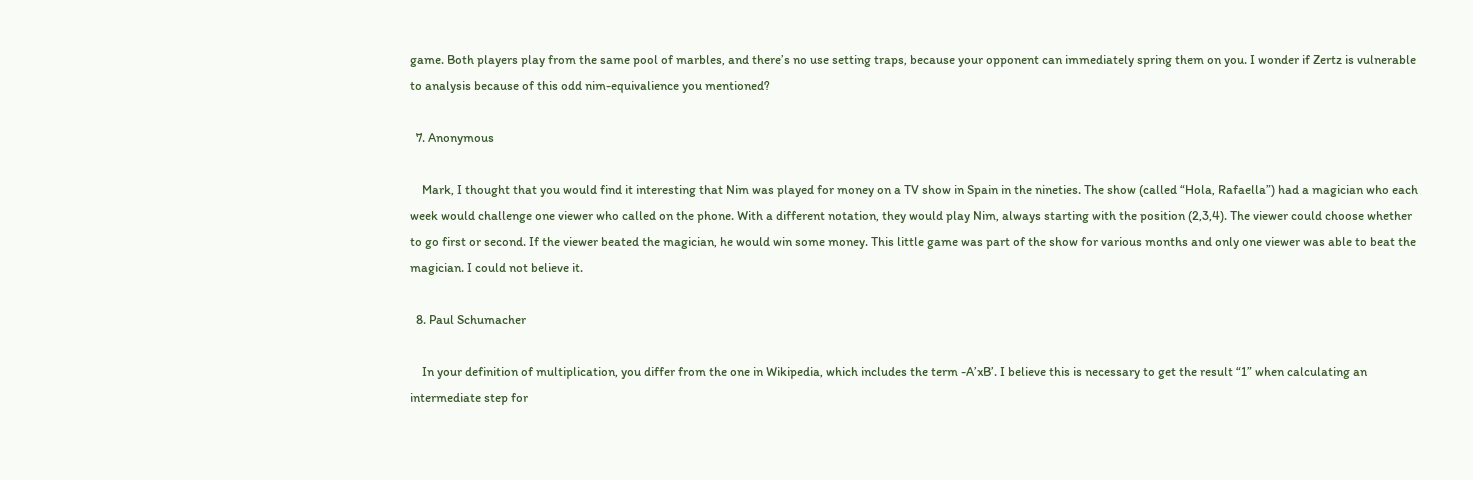game. Both players play from the same pool of marbles, and there’s no use setting traps, because your opponent can immediately spring them on you. I wonder if Zertz is vulnerable to analysis because of this odd nim-equivalience you mentioned?

  7. Anonymous

    Mark, I thought that you would find it interesting that Nim was played for money on a TV show in Spain in the nineties. The show (called “Hola, Rafaella”) had a magician who each week would challenge one viewer who called on the phone. With a different notation, they would play Nim, always starting with the position (2,3,4). The viewer could choose whether to go first or second. If the viewer beated the magician, he would win some money. This little game was part of the show for various months and only one viewer was able to beat the magician. I could not believe it.

  8. Paul Schumacher

    In your definition of multiplication, you differ from the one in Wikipedia, which includes the term -A’xB’. I believe this is necessary to get the result “1” when calculating an intermediate step for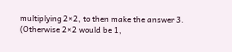multiplying 2×2, to then make the answer 3. (Otherwise 2×2 would be 1,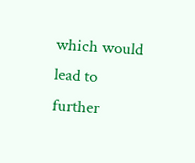which would lead to further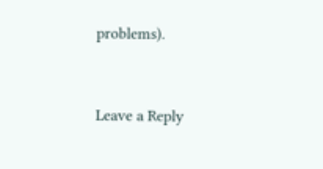problems).


Leave a Reply